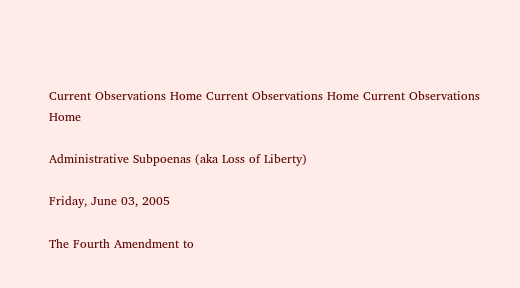Current Observations Home Current Observations Home Current Observations Home

Administrative Subpoenas (aka Loss of Liberty)

Friday, June 03, 2005

The Fourth Amendment to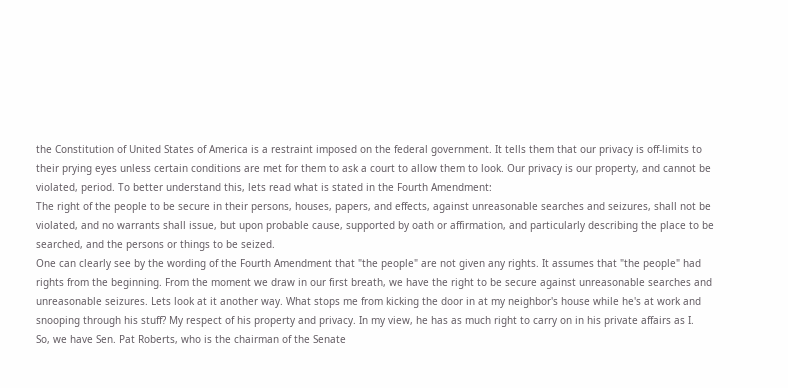the Constitution of United States of America is a restraint imposed on the federal government. It tells them that our privacy is off-limits to their prying eyes unless certain conditions are met for them to ask a court to allow them to look. Our privacy is our property, and cannot be violated, period. To better understand this, lets read what is stated in the Fourth Amendment:
The right of the people to be secure in their persons, houses, papers, and effects, against unreasonable searches and seizures, shall not be violated, and no warrants shall issue, but upon probable cause, supported by oath or affirmation, and particularly describing the place to be searched, and the persons or things to be seized.
One can clearly see by the wording of the Fourth Amendment that "the people" are not given any rights. It assumes that "the people" had rights from the beginning. From the moment we draw in our first breath, we have the right to be secure against unreasonable searches and unreasonable seizures. Lets look at it another way. What stops me from kicking the door in at my neighbor's house while he's at work and snooping through his stuff? My respect of his property and privacy. In my view, he has as much right to carry on in his private affairs as I.
So, we have Sen. Pat Roberts, who is the chairman of the Senate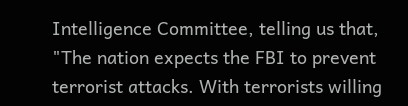Intelligence Committee, telling us that, "The nation expects the FBI to prevent terrorist attacks. With terrorists willing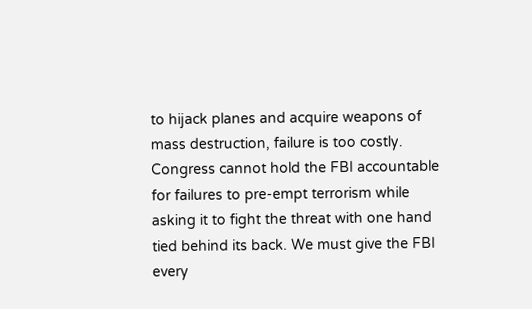to hijack planes and acquire weapons of mass destruction, failure is too costly. Congress cannot hold the FBI accountable for failures to pre-empt terrorism while asking it to fight the threat with one hand tied behind its back. We must give the FBI every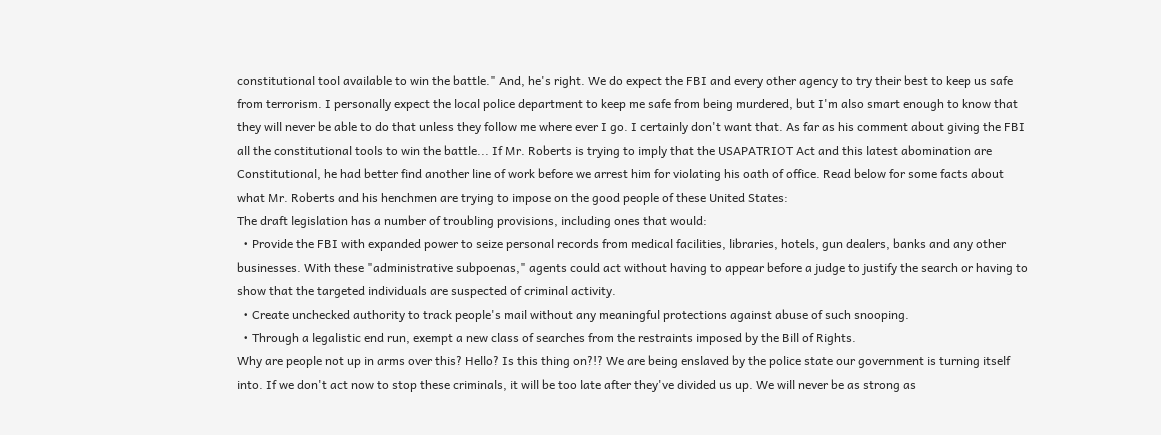constitutional tool available to win the battle." And, he's right. We do expect the FBI and every other agency to try their best to keep us safe from terrorism. I personally expect the local police department to keep me safe from being murdered, but I'm also smart enough to know that they will never be able to do that unless they follow me where ever I go. I certainly don't want that. As far as his comment about giving the FBI all the constitutional tools to win the battle... If Mr. Roberts is trying to imply that the USAPATRIOT Act and this latest abomination are Constitutional, he had better find another line of work before we arrest him for violating his oath of office. Read below for some facts about what Mr. Roberts and his henchmen are trying to impose on the good people of these United States:
The draft legislation has a number of troubling provisions, including ones that would:
  • Provide the FBI with expanded power to seize personal records from medical facilities, libraries, hotels, gun dealers, banks and any other businesses. With these "administrative subpoenas," agents could act without having to appear before a judge to justify the search or having to show that the targeted individuals are suspected of criminal activity.
  • Create unchecked authority to track people's mail without any meaningful protections against abuse of such snooping.
  • Through a legalistic end run, exempt a new class of searches from the restraints imposed by the Bill of Rights.
Why are people not up in arms over this? Hello? Is this thing on?!? We are being enslaved by the police state our government is turning itself into. If we don't act now to stop these criminals, it will be too late after they've divided us up. We will never be as strong as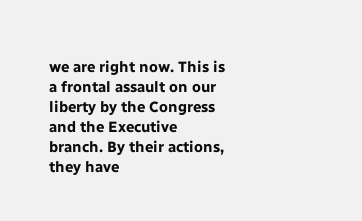we are right now. This is a frontal assault on our liberty by the Congress and the Executive branch. By their actions, they have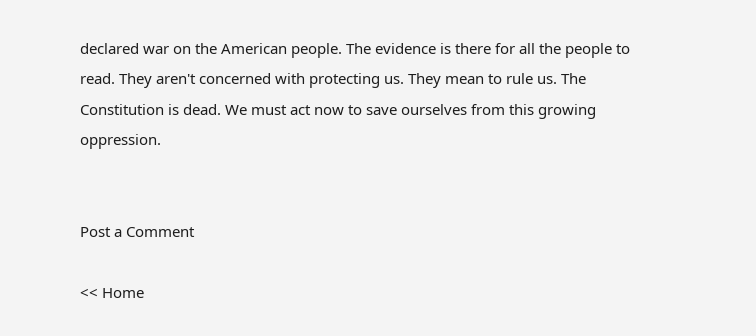declared war on the American people. The evidence is there for all the people to read. They aren't concerned with protecting us. They mean to rule us. The Constitution is dead. We must act now to save ourselves from this growing oppression.


Post a Comment

<< Home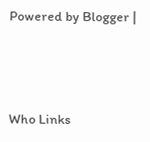Powered by Blogger |



Who Links